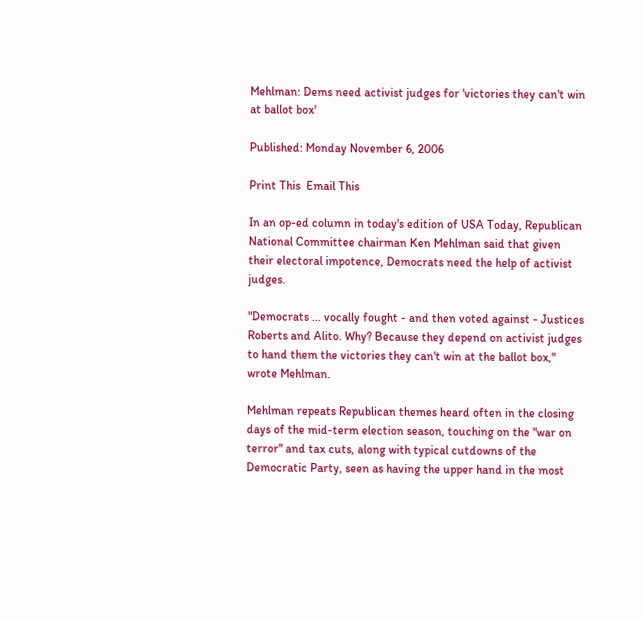Mehlman: Dems need activist judges for 'victories they can't win at ballot box'

Published: Monday November 6, 2006

Print This  Email This

In an op-ed column in today's edition of USA Today, Republican National Committee chairman Ken Mehlman said that given their electoral impotence, Democrats need the help of activist judges.

"Democrats ... vocally fought - and then voted against - Justices Roberts and Alito. Why? Because they depend on activist judges to hand them the victories they can't win at the ballot box," wrote Mehlman.

Mehlman repeats Republican themes heard often in the closing days of the mid-term election season, touching on the "war on terror" and tax cuts, along with typical cutdowns of the Democratic Party, seen as having the upper hand in the most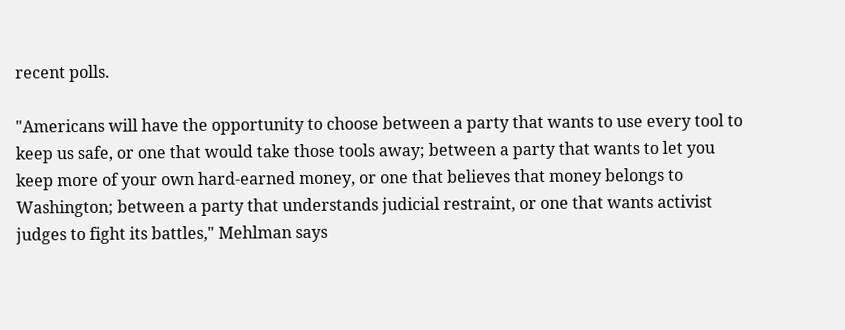recent polls.

"Americans will have the opportunity to choose between a party that wants to use every tool to keep us safe, or one that would take those tools away; between a party that wants to let you keep more of your own hard-earned money, or one that believes that money belongs to Washington; between a party that understands judicial restraint, or one that wants activist judges to fight its battles," Mehlman says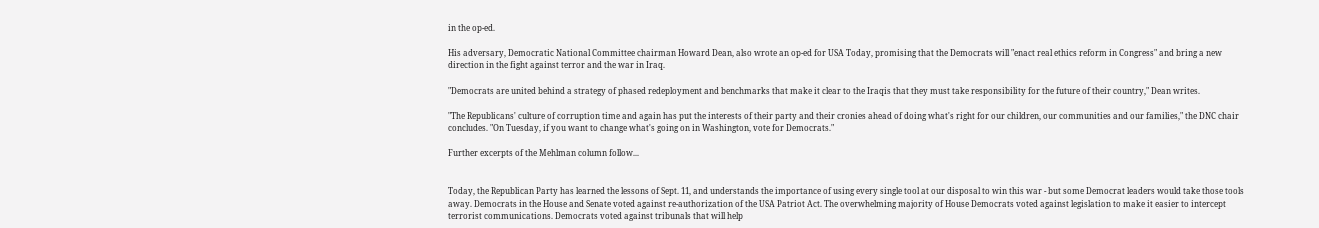in the op-ed.

His adversary, Democratic National Committee chairman Howard Dean, also wrote an op-ed for USA Today, promising that the Democrats will "enact real ethics reform in Congress" and bring a new direction in the fight against terror and the war in Iraq.

"Democrats are united behind a strategy of phased redeployment and benchmarks that make it clear to the Iraqis that they must take responsibility for the future of their country," Dean writes.

"The Republicans' culture of corruption time and again has put the interests of their party and their cronies ahead of doing what's right for our children, our communities and our families," the DNC chair concludes. "On Tuesday, if you want to change what's going on in Washington, vote for Democrats."

Further excerpts of the Mehlman column follow...


Today, the Republican Party has learned the lessons of Sept. 11, and understands the importance of using every single tool at our disposal to win this war - but some Democrat leaders would take those tools away. Democrats in the House and Senate voted against re-authorization of the USA Patriot Act. The overwhelming majority of House Democrats voted against legislation to make it easier to intercept terrorist communications. Democrats voted against tribunals that will help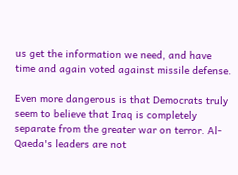us get the information we need, and have time and again voted against missile defense.

Even more dangerous is that Democrats truly seem to believe that Iraq is completely separate from the greater war on terror. Al-Qaeda's leaders are not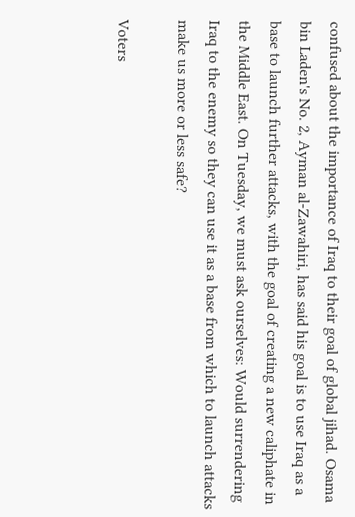confused about the importance of Iraq to their goal of global jihad. Osama bin Laden's No. 2, Ayman al-Zawahiri, has said his goal is to use Iraq as a base to launch further attacks, with the goal of creating a new caliphate in the Middle East. On Tuesday, we must ask ourselves: Would surrendering Iraq to the enemy so they can use it as a base from which to launch attacks make us more or less safe?

Voters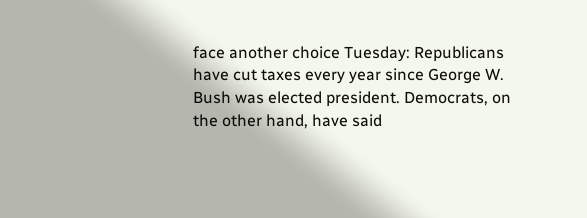face another choice Tuesday: Republicans have cut taxes every year since George W. Bush was elected president. Democrats, on the other hand, have said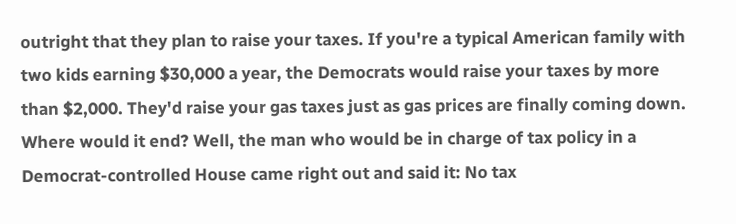outright that they plan to raise your taxes. If you're a typical American family with two kids earning $30,000 a year, the Democrats would raise your taxes by more than $2,000. They'd raise your gas taxes just as gas prices are finally coming down. Where would it end? Well, the man who would be in charge of tax policy in a Democrat-controlled House came right out and said it: No tax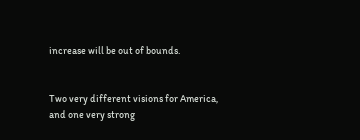increase will be out of bounds.


Two very different visions for America, and one very strong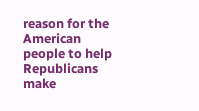reason for the American people to help Republicans make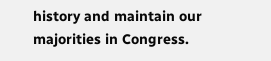history and maintain our majorities in Congress.